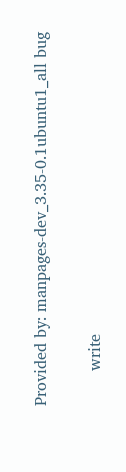Provided by: manpages-dev_3.35-0.1ubuntu1_all bug


       write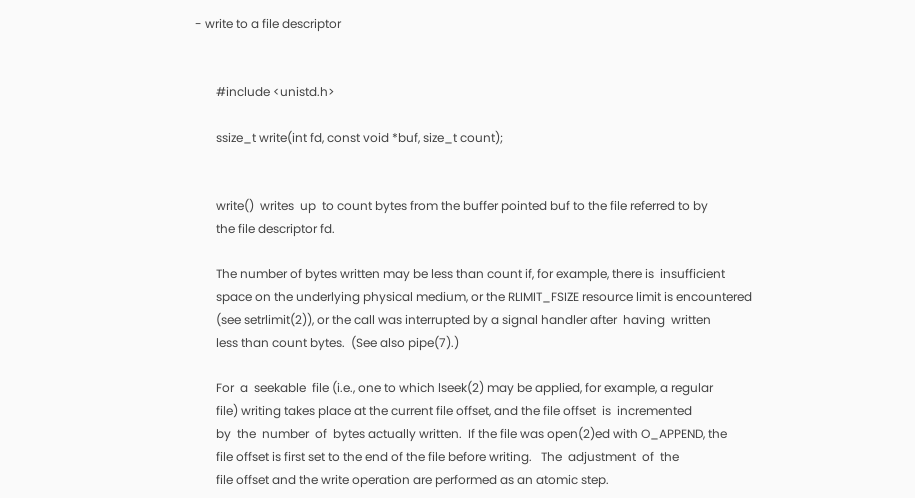- write to a file descriptor


       #include <unistd.h>

       ssize_t write(int fd, const void *buf, size_t count);


       write()  writes  up  to count bytes from the buffer pointed buf to the file referred to by
       the file descriptor fd.

       The number of bytes written may be less than count if, for example, there is  insufficient
       space on the underlying physical medium, or the RLIMIT_FSIZE resource limit is encountered
       (see setrlimit(2)), or the call was interrupted by a signal handler after  having  written
       less than count bytes.  (See also pipe(7).)

       For  a  seekable  file (i.e., one to which lseek(2) may be applied, for example, a regular
       file) writing takes place at the current file offset, and the file offset  is  incremented
       by  the  number  of  bytes actually written.  If the file was open(2)ed with O_APPEND, the
       file offset is first set to the end of the file before writing.   The  adjustment  of  the
       file offset and the write operation are performed as an atomic step.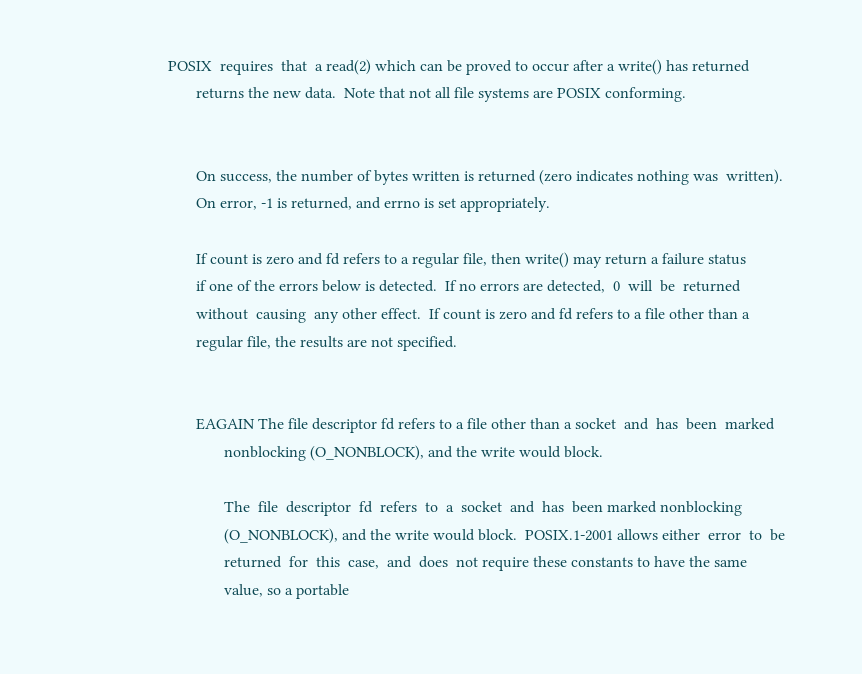POSIX  requires  that  a read(2) which can be proved to occur after a write() has returned
       returns the new data.  Note that not all file systems are POSIX conforming.


       On success, the number of bytes written is returned (zero indicates nothing was  written).
       On error, -1 is returned, and errno is set appropriately.

       If count is zero and fd refers to a regular file, then write() may return a failure status
       if one of the errors below is detected.  If no errors are detected,  0  will  be  returned
       without  causing  any other effect.  If count is zero and fd refers to a file other than a
       regular file, the results are not specified.


       EAGAIN The file descriptor fd refers to a file other than a socket  and  has  been  marked
              nonblocking (O_NONBLOCK), and the write would block.

              The  file  descriptor  fd  refers  to  a  socket  and  has  been marked nonblocking
              (O_NONBLOCK), and the write would block.  POSIX.1-2001 allows either  error  to  be
              returned  for  this  case,  and  does  not require these constants to have the same
              value, so a portable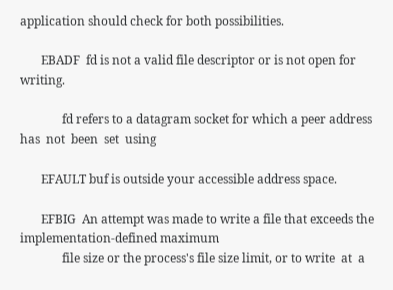application should check for both possibilities.

       EBADF  fd is not a valid file descriptor or is not open for writing.

              fd refers to a datagram socket for which a peer address  has  not  been  set  using

       EFAULT buf is outside your accessible address space.

       EFBIG  An attempt was made to write a file that exceeds the implementation-defined maximum
              file size or the process's file size limit, or to write  at  a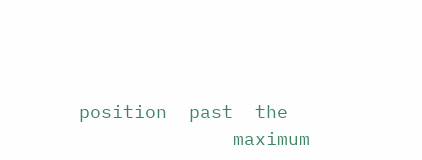position  past  the
              maximum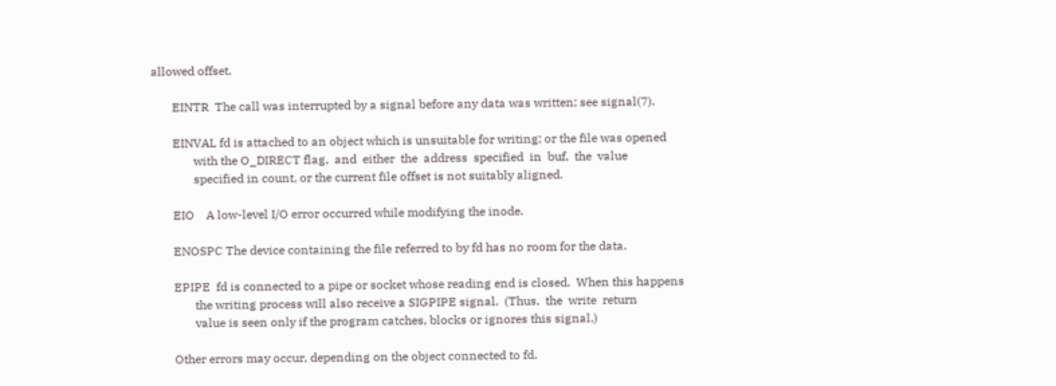allowed offset.

       EINTR  The call was interrupted by a signal before any data was written; see signal(7).

       EINVAL fd is attached to an object which is unsuitable for writing; or the file was opened
              with the O_DIRECT flag,  and  either  the  address  specified  in  buf,  the  value
              specified in count, or the current file offset is not suitably aligned.

       EIO    A low-level I/O error occurred while modifying the inode.

       ENOSPC The device containing the file referred to by fd has no room for the data.

       EPIPE  fd is connected to a pipe or socket whose reading end is closed.  When this happens
              the writing process will also receive a SIGPIPE signal.  (Thus,  the  write  return
              value is seen only if the program catches, blocks or ignores this signal.)

       Other errors may occur, depending on the object connected to fd.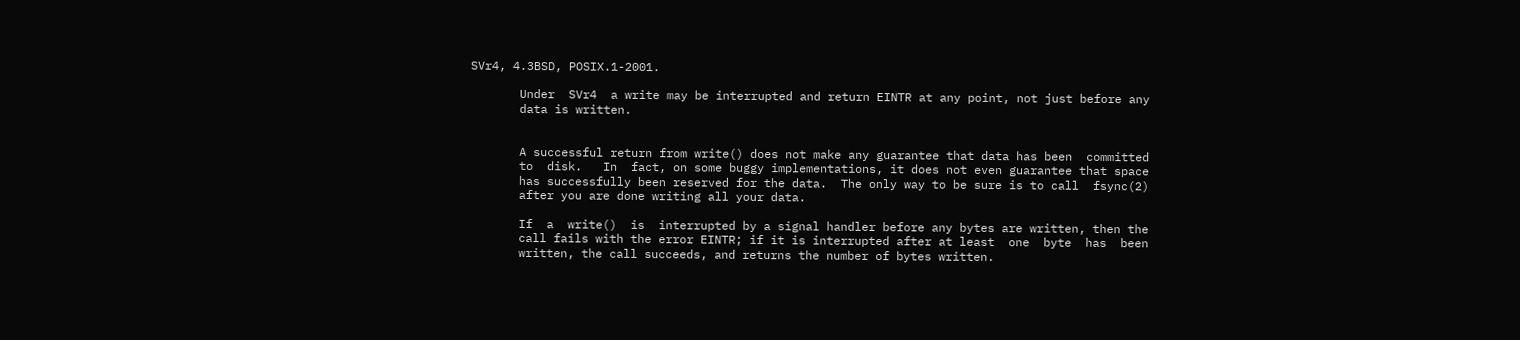SVr4, 4.3BSD, POSIX.1-2001.

       Under  SVr4  a write may be interrupted and return EINTR at any point, not just before any
       data is written.


       A successful return from write() does not make any guarantee that data has been  committed
       to  disk.   In  fact, on some buggy implementations, it does not even guarantee that space
       has successfully been reserved for the data.  The only way to be sure is to call  fsync(2)
       after you are done writing all your data.

       If  a  write()  is  interrupted by a signal handler before any bytes are written, then the
       call fails with the error EINTR; if it is interrupted after at least  one  byte  has  been
       written, the call succeeds, and returns the number of bytes written.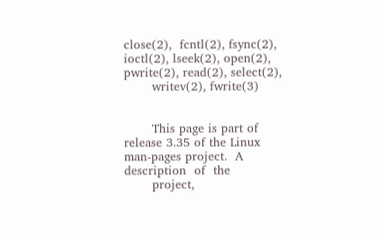close(2),  fcntl(2), fsync(2), ioctl(2), lseek(2), open(2), pwrite(2), read(2), select(2),
       writev(2), fwrite(3)


       This page is part of release 3.35 of the Linux man-pages project.  A  description  of  the
       project,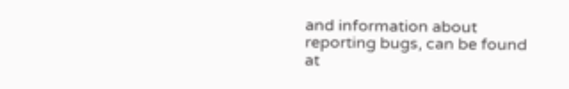and information about reporting bugs, can be found at